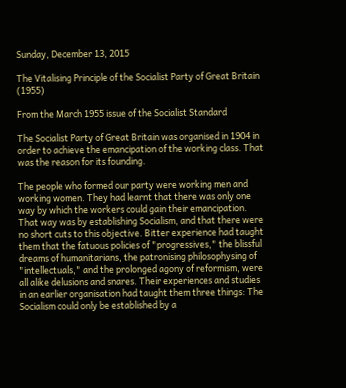Sunday, December 13, 2015

The Vitalising Principle of the Socialist Party of Great Britain (1955)

From the March 1955 issue of the Socialist Standard

The Socialist Party of Great Britain was organised in 1904 in order to achieve the emancipation of the working class. That was the reason for its founding.

The people who formed our party were working men and working women. They had learnt that there was only one way by which the workers could gain their emancipation. That way was by establishing Socialism, and that there were no short cuts to this objective. Bitter experience had taught them that the fatuous policies of "progressives," the blissful dreams of humanitarians, the patronising philosophysing of "intellectuals," and the prolonged agony of reformism, were all alike delusions and snares. Their experiences and studies in an earlier organisation had taught them three things: The Socialism could only be established by a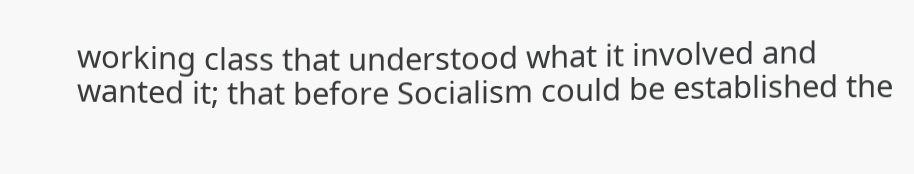working class that understood what it involved and wanted it; that before Socialism could be established the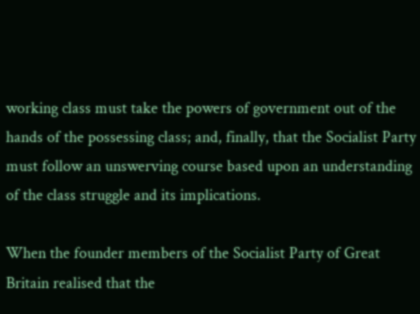working class must take the powers of government out of the hands of the possessing class; and, finally, that the Socialist Party must follow an unswerving course based upon an understanding of the class struggle and its implications.

When the founder members of the Socialist Party of Great Britain realised that the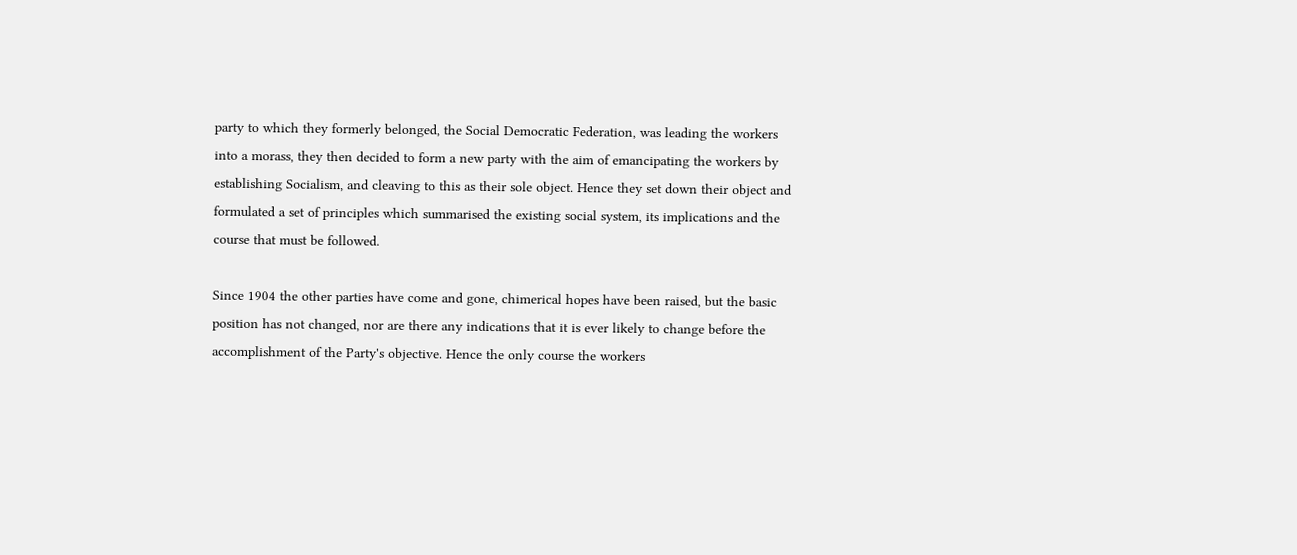party to which they formerly belonged, the Social Democratic Federation, was leading the workers into a morass, they then decided to form a new party with the aim of emancipating the workers by establishing Socialism, and cleaving to this as their sole object. Hence they set down their object and formulated a set of principles which summarised the existing social system, its implications and the course that must be followed.

Since 1904 the other parties have come and gone, chimerical hopes have been raised, but the basic position has not changed, nor are there any indications that it is ever likely to change before the accomplishment of the Party's objective. Hence the only course the workers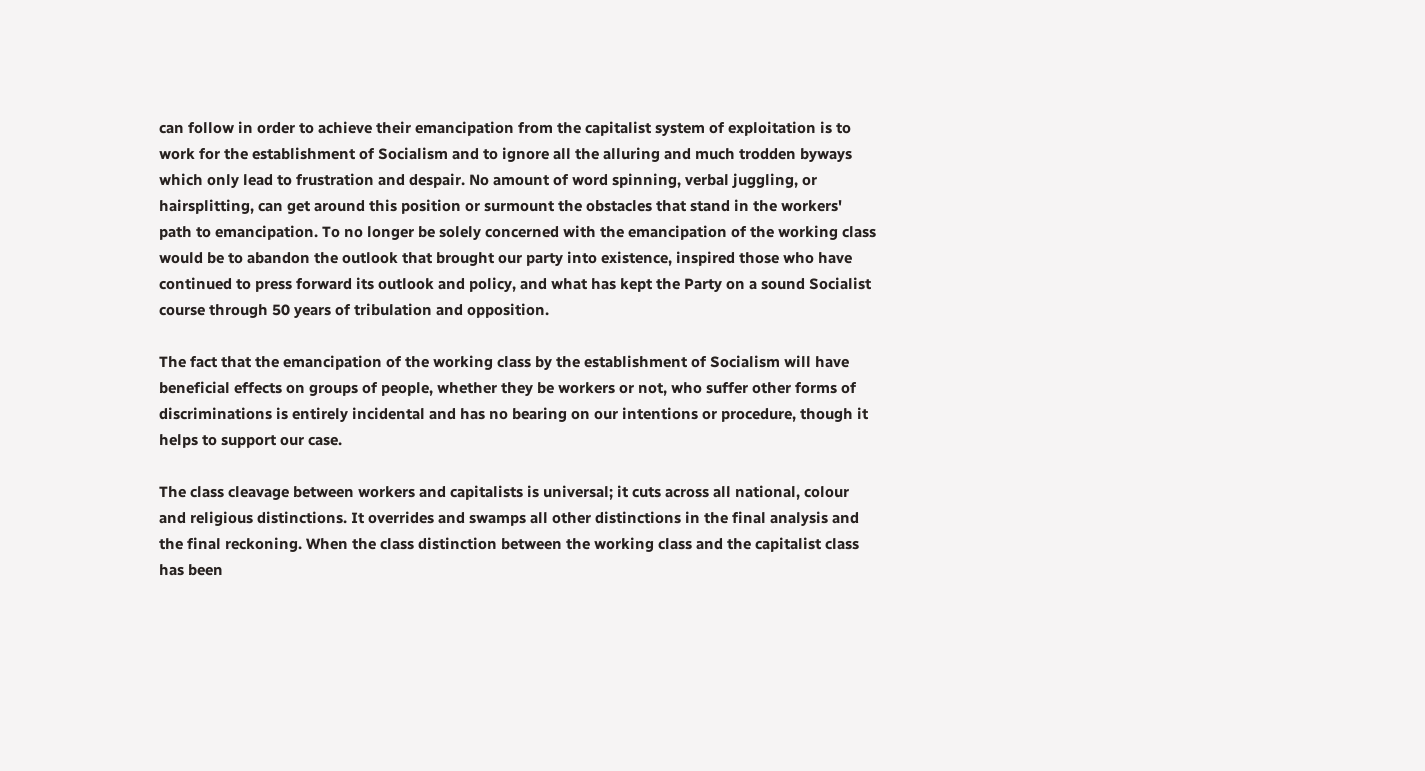can follow in order to achieve their emancipation from the capitalist system of exploitation is to work for the establishment of Socialism and to ignore all the alluring and much trodden byways which only lead to frustration and despair. No amount of word spinning, verbal juggling, or hairsplitting, can get around this position or surmount the obstacles that stand in the workers' path to emancipation. To no longer be solely concerned with the emancipation of the working class would be to abandon the outlook that brought our party into existence, inspired those who have continued to press forward its outlook and policy, and what has kept the Party on a sound Socialist course through 50 years of tribulation and opposition.

The fact that the emancipation of the working class by the establishment of Socialism will have beneficial effects on groups of people, whether they be workers or not, who suffer other forms of discriminations is entirely incidental and has no bearing on our intentions or procedure, though it helps to support our case.

The class cleavage between workers and capitalists is universal; it cuts across all national, colour and religious distinctions. It overrides and swamps all other distinctions in the final analysis and the final reckoning. When the class distinction between the working class and the capitalist class has been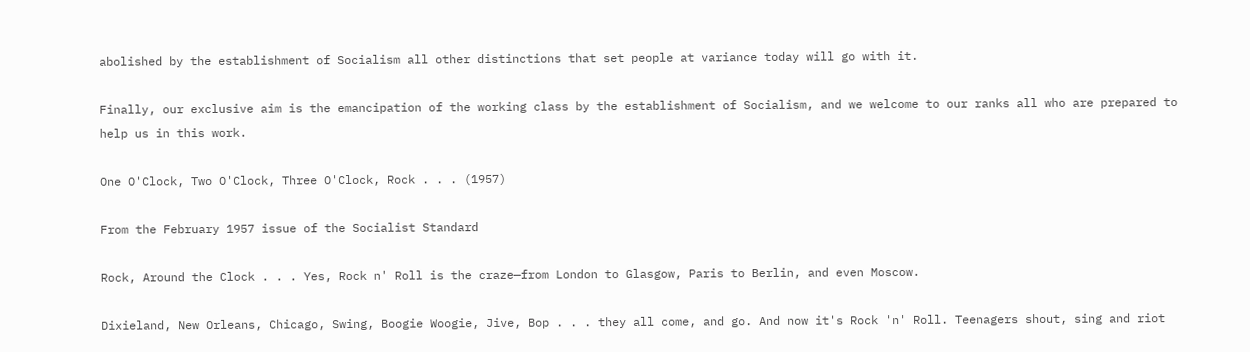abolished by the establishment of Socialism all other distinctions that set people at variance today will go with it.

Finally, our exclusive aim is the emancipation of the working class by the establishment of Socialism, and we welcome to our ranks all who are prepared to help us in this work.

One O'Clock, Two O'Clock, Three O'Clock, Rock . . . (1957)

From the February 1957 issue of the Socialist Standard

Rock, Around the Clock . . . Yes, Rock n' Roll is the craze—from London to Glasgow, Paris to Berlin, and even Moscow.

Dixieland, New Orleans, Chicago, Swing, Boogie Woogie, Jive, Bop . . . they all come, and go. And now it's Rock 'n' Roll. Teenagers shout, sing and riot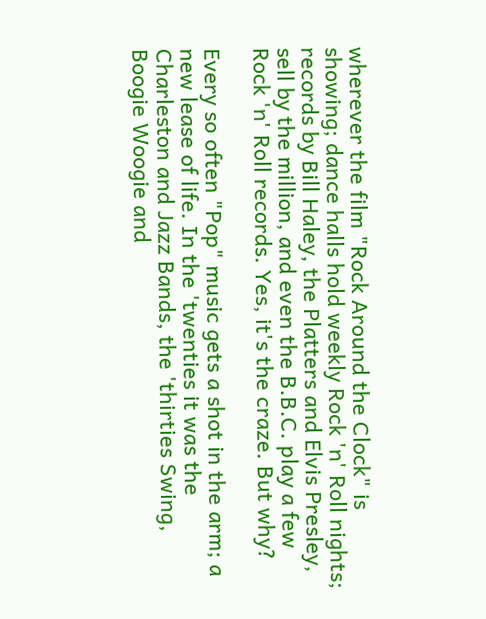wherever the film "Rock Around the Clock" is showing; dance halls hold weekly Rock 'n' Roll nights; records by Bill Haley, the Platters and Elvis Presley, sell by the million, and even the B.B.C. play a few Rock 'n' Roll records. Yes, it's the craze. But why?

Every so often "Pop" music gets a shot in the arm; a new lease of life. In the 'twenties it was the Charleston and Jazz Bands, the 'thirties Swing, Boogie Woogie and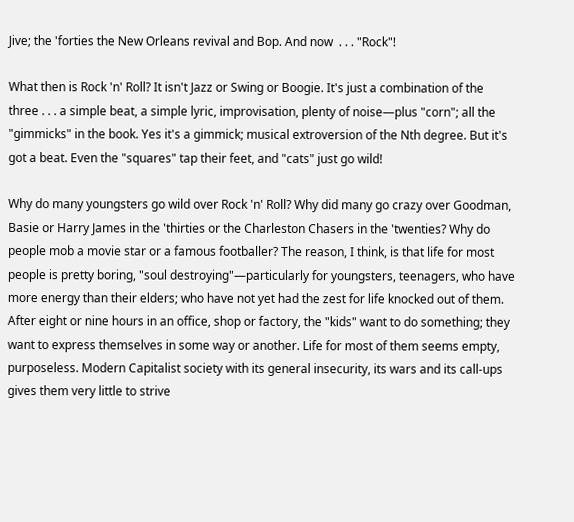Jive; the 'forties the New Orleans revival and Bop. And now  . . . "Rock"!

What then is Rock 'n' Roll? It isn't Jazz or Swing or Boogie. It's just a combination of the three . . . a simple beat, a simple lyric, improvisation, plenty of noise—plus "corn"; all the "gimmicks" in the book. Yes it's a gimmick; musical extroversion of the Nth degree. But it's got a beat. Even the "squares" tap their feet, and "cats" just go wild!

Why do many youngsters go wild over Rock 'n' Roll? Why did many go crazy over Goodman, Basie or Harry James in the 'thirties or the Charleston Chasers in the 'twenties? Why do people mob a movie star or a famous footballer? The reason, I think, is that life for most people is pretty boring, "soul destroying"—particularly for youngsters, teenagers, who have more energy than their elders; who have not yet had the zest for life knocked out of them. After eight or nine hours in an office, shop or factory, the "kids" want to do something; they want to express themselves in some way or another. Life for most of them seems empty, purposeless. Modern Capitalist society with its general insecurity, its wars and its call-ups gives them very little to strive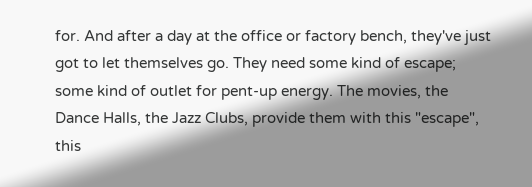for. And after a day at the office or factory bench, they've just got to let themselves go. They need some kind of escape; some kind of outlet for pent-up energy. The movies, the Dance Halls, the Jazz Clubs, provide them with this "escape", this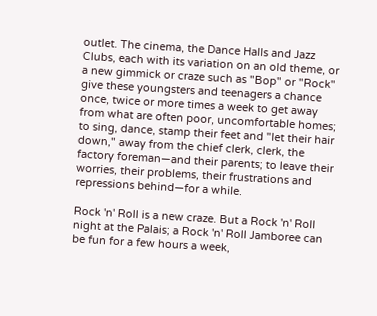outlet. The cinema, the Dance Halls and Jazz Clubs, each with its variation on an old theme, or a new gimmick or craze such as "Bop" or "Rock" give these youngsters and teenagers a chance once, twice or more times a week to get away from what are often poor, uncomfortable homes; to sing, dance, stamp their feet and "let their hair down," away from the chief clerk, clerk, the factory foreman—and their parents; to leave their worries, their problems, their frustrations and repressions behind—for a while.

Rock 'n' Roll is a new craze. But a Rock 'n' Roll night at the Palais; a Rock 'n' Roll Jamboree can be fun for a few hours a week,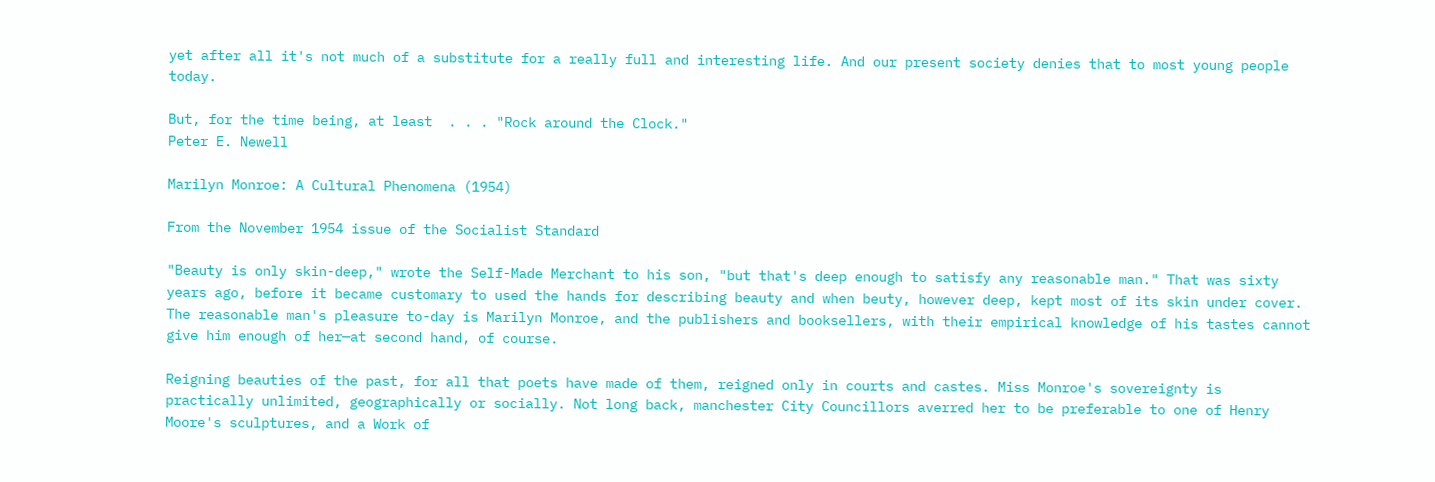yet after all it's not much of a substitute for a really full and interesting life. And our present society denies that to most young people today.

But, for the time being, at least  . . . "Rock around the Clock."
Peter E. Newell

Marilyn Monroe: A Cultural Phenomena (1954)

From the November 1954 issue of the Socialist Standard

"Beauty is only skin-deep," wrote the Self-Made Merchant to his son, "but that's deep enough to satisfy any reasonable man." That was sixty years ago, before it became customary to used the hands for describing beauty and when beuty, however deep, kept most of its skin under cover. The reasonable man's pleasure to-day is Marilyn Monroe, and the publishers and booksellers, with their empirical knowledge of his tastes cannot give him enough of her—at second hand, of course.

Reigning beauties of the past, for all that poets have made of them, reigned only in courts and castes. Miss Monroe's sovereignty is practically unlimited, geographically or socially. Not long back, manchester City Councillors averred her to be preferable to one of Henry Moore's sculptures, and a Work of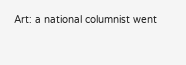Art: a national columnist went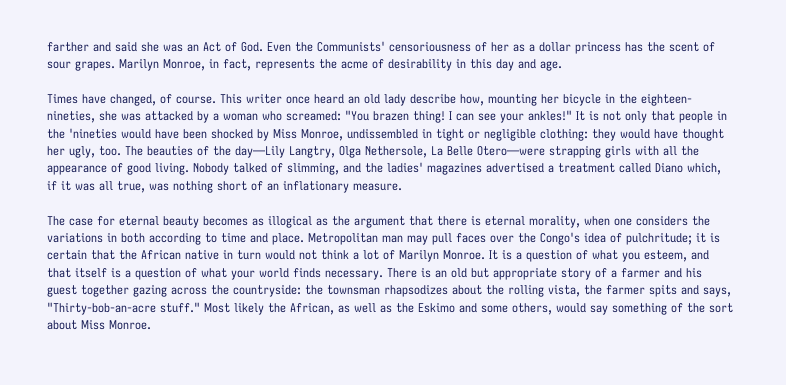farther and said she was an Act of God. Even the Communists' censoriousness of her as a dollar princess has the scent of sour grapes. Marilyn Monroe, in fact, represents the acme of desirability in this day and age.

Times have changed, of course. This writer once heard an old lady describe how, mounting her bicycle in the eighteen-nineties, she was attacked by a woman who screamed: "You brazen thing! I can see your ankles!" It is not only that people in the 'nineties would have been shocked by Miss Monroe, undissembled in tight or negligible clothing: they would have thought her ugly, too. The beauties of the day—Lily Langtry, Olga Nethersole, La Belle Otero—were strapping girls with all the appearance of good living. Nobody talked of slimming, and the ladies' magazines advertised a treatment called Diano which, if it was all true, was nothing short of an inflationary measure.

The case for eternal beauty becomes as illogical as the argument that there is eternal morality, when one considers the variations in both according to time and place. Metropolitan man may pull faces over the Congo's idea of pulchritude; it is certain that the African native in turn would not think a lot of Marilyn Monroe. It is a question of what you esteem, and that itself is a question of what your world finds necessary. There is an old but appropriate story of a farmer and his guest together gazing across the countryside: the townsman rhapsodizes about the rolling vista, the farmer spits and says, "Thirty-bob-an-acre stuff." Most likely the African, as well as the Eskimo and some others, would say something of the sort about Miss Monroe.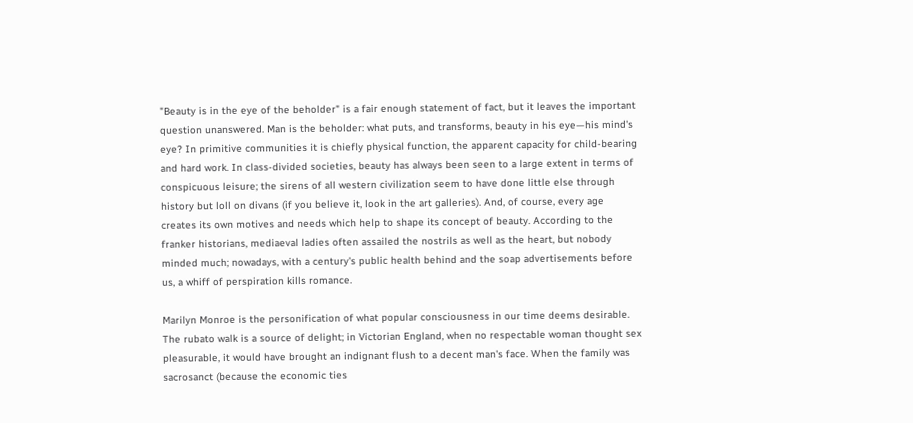"Beauty is in the eye of the beholder" is a fair enough statement of fact, but it leaves the important question unanswered. Man is the beholder: what puts, and transforms, beauty in his eye—his mind's eye? In primitive communities it is chiefly physical function, the apparent capacity for child-bearing and hard work. In class-divided societies, beauty has always been seen to a large extent in terms of conspicuous leisure; the sirens of all western civilization seem to have done little else through history but loll on divans (if you believe it, look in the art galleries). And, of course, every age creates its own motives and needs which help to shape its concept of beauty. According to the franker historians, mediaeval ladies often assailed the nostrils as well as the heart, but nobody minded much; nowadays, with a century's public health behind and the soap advertisements before us, a whiff of perspiration kills romance.

Marilyn Monroe is the personification of what popular consciousness in our time deems desirable. The rubato walk is a source of delight; in Victorian England, when no respectable woman thought sex pleasurable, it would have brought an indignant flush to a decent man's face. When the family was sacrosanct (because the economic ties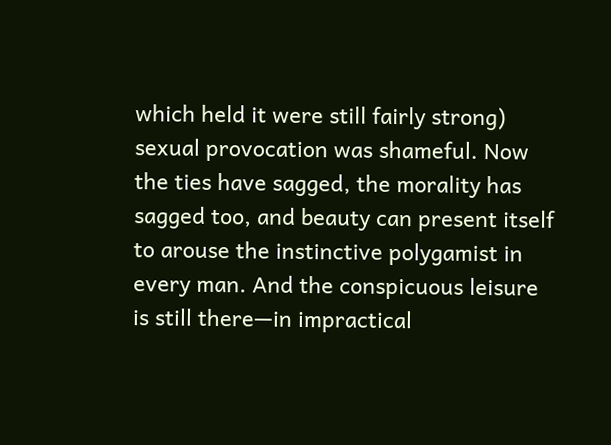which held it were still fairly strong) sexual provocation was shameful. Now the ties have sagged, the morality has sagged too, and beauty can present itself to arouse the instinctive polygamist in every man. And the conspicuous leisure is still there—in impractical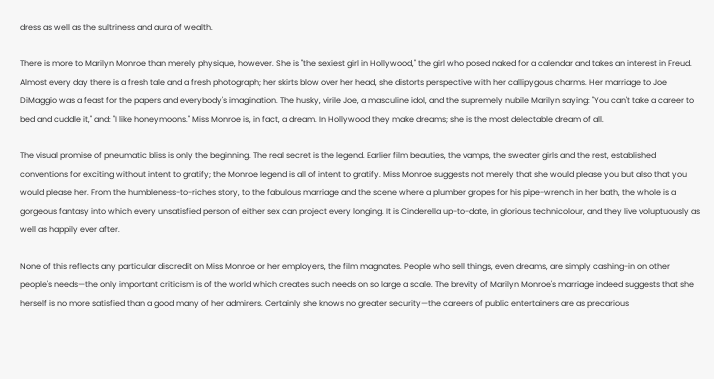dress as well as the sultriness and aura of wealth.

There is more to Marilyn Monroe than merely physique, however. She is "the sexiest girl in Hollywood," the girl who posed naked for a calendar and takes an interest in Freud. Almost every day there is a fresh tale and a fresh photograph; her skirts blow over her head, she distorts perspective with her callipygous charms. Her marriage to Joe DiMaggio was a feast for the papers and everybody's imagination. The husky, virile Joe, a masculine idol, and the supremely nubile Marilyn saying: "You can't take a career to bed and cuddle it," and: "I like honeymoons." Miss Monroe is, in fact, a dream. In Hollywood they make dreams; she is the most delectable dream of all.

The visual promise of pneumatic bliss is only the beginning. The real secret is the legend. Earlier film beauties, the vamps, the sweater girls and the rest, established conventions for exciting without intent to gratify; the Monroe legend is all of intent to gratify. Miss Monroe suggests not merely that she would please you but also that you would please her. From the humbleness-to-riches story, to the fabulous marriage and the scene where a plumber gropes for his pipe-wrench in her bath, the whole is a gorgeous fantasy into which every unsatisfied person of either sex can project every longing. It is Cinderella up-to-date, in glorious technicolour, and they live voluptuously as well as happily ever after.

None of this reflects any particular discredit on Miss Monroe or her employers, the film magnates. People who sell things, even dreams, are simply cashing-in on other people's needs—the only important criticism is of the world which creates such needs on so large a scale. The brevity of Marilyn Monroe's marriage indeed suggests that she herself is no more satisfied than a good many of her admirers. Certainly she knows no greater security—the careers of public entertainers are as precarious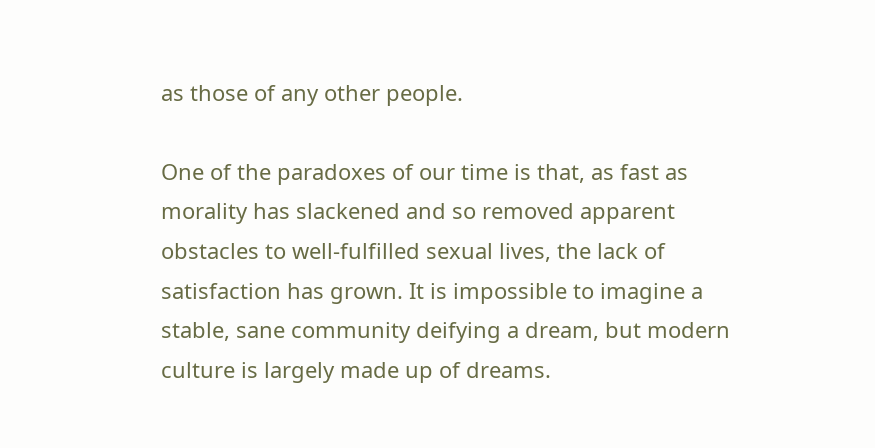as those of any other people.

One of the paradoxes of our time is that, as fast as morality has slackened and so removed apparent obstacles to well-fulfilled sexual lives, the lack of satisfaction has grown. It is impossible to imagine a stable, sane community deifying a dream, but modern culture is largely made up of dreams.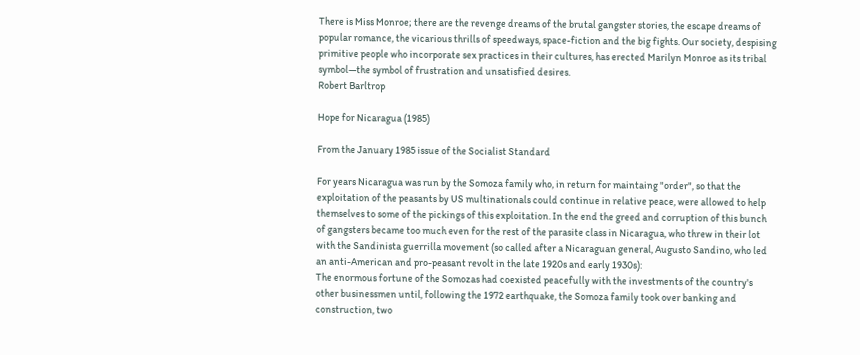There is Miss Monroe; there are the revenge dreams of the brutal gangster stories, the escape dreams of popular romance, the vicarious thrills of speedways, space-fiction and the big fights. Our society, despising primitive people who incorporate sex practices in their cultures, has erected Marilyn Monroe as its tribal symbol—the symbol of frustration and unsatisfied desires.
Robert Barltrop

Hope for Nicaragua (1985)

From the January 1985 issue of the Socialist Standard

For years Nicaragua was run by the Somoza family who, in return for maintaing "order", so that the exploitation of the peasants by US multinationals could continue in relative peace, were allowed to help themselves to some of the pickings of this exploitation. In the end the greed and corruption of this bunch of gangsters became too much even for the rest of the parasite class in Nicaragua, who threw in their lot with the Sandinista guerrilla movement (so called after a Nicaraguan general, Augusto Sandino, who led an anti-American and pro-peasant revolt in the late 1920s and early 1930s):
The enormous fortune of the Somozas had coexisted peacefully with the investments of the country's other businessmen until, following the 1972 earthquake, the Somoza family took over banking and construction, two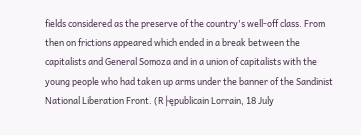fields considered as the preserve of the country's well-off class. From then on frictions appeared which ended in a break between the capitalists and General Somoza and in a union of capitalists with the young people who had taken up arms under the banner of the Sandinist National Liberation Front. (R├ępublicain Lorrain, 18 July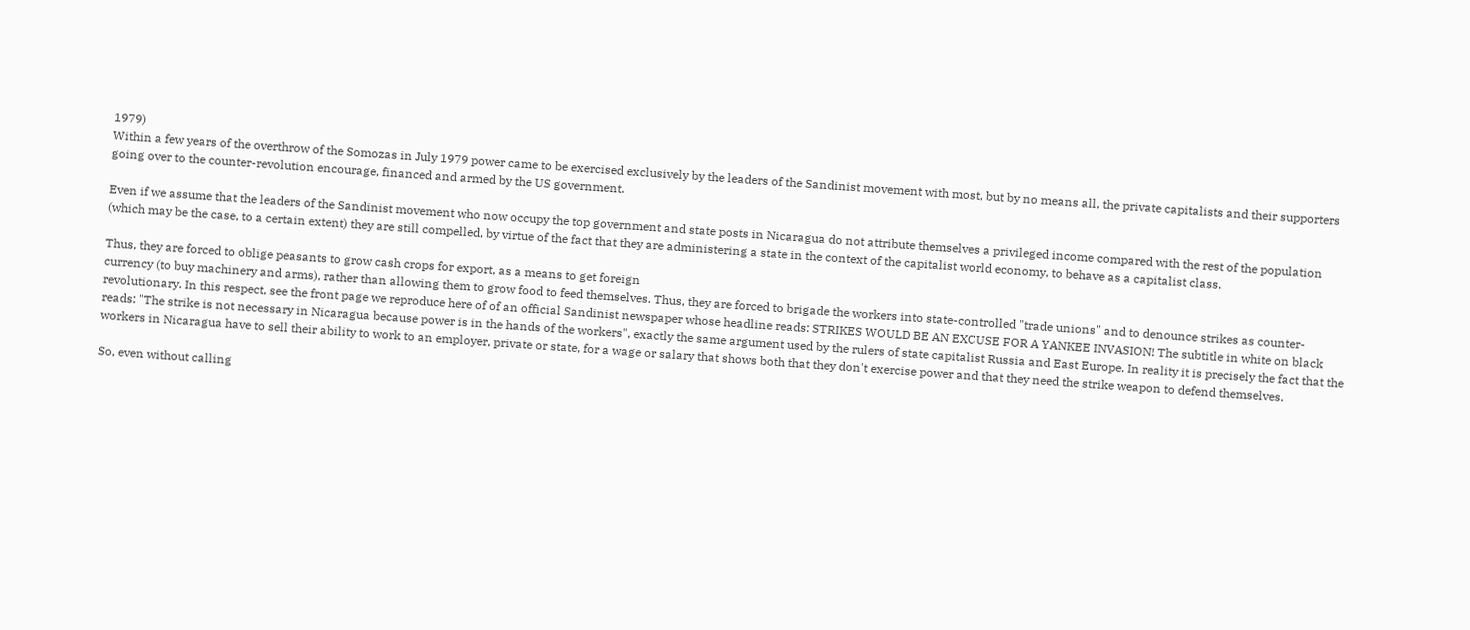1979)
Within a few years of the overthrow of the Somozas in July 1979 power came to be exercised exclusively by the leaders of the Sandinist movement with most, but by no means all, the private capitalists and their supporters going over to the counter-revolution encourage, financed and armed by the US government.

Even if we assume that the leaders of the Sandinist movement who now occupy the top government and state posts in Nicaragua do not attribute themselves a privileged income compared with the rest of the population (which may be the case, to a certain extent) they are still compelled, by virtue of the fact that they are administering a state in the context of the capitalist world economy, to behave as a capitalist class.

Thus, they are forced to oblige peasants to grow cash crops for export, as a means to get foreign
currency (to buy machinery and arms), rather than allowing them to grow food to feed themselves. Thus, they are forced to brigade the workers into state-controlled "trade unions" and to denounce strikes as counter-revolutionary. In this respect, see the front page we reproduce here of of an official Sandinist newspaper whose headline reads: STRIKES WOULD BE AN EXCUSE FOR A YANKEE INVASION! The subtitle in white on black reads: "The strike is not necessary in Nicaragua because power is in the hands of the workers", exactly the same argument used by the rulers of state capitalist Russia and East Europe. In reality it is precisely the fact that the workers in Nicaragua have to sell their ability to work to an employer, private or state, for a wage or salary that shows both that they don't exercise power and that they need the strike weapon to defend themselves.

So, even without calling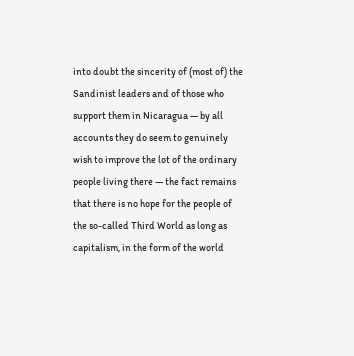into doubt the sincerity of (most of) the Sandinist leaders and of those who support them in Nicaragua — by all accounts they do seem to genuinely wish to improve the lot of the ordinary people living there — the fact remains that there is no hope for the people of the so-called Third World as long as capitalism, in the form of the world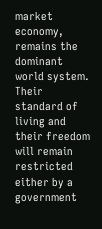market economy, remains the dominant world system. Their standard of living and their freedom will remain restricted either by a government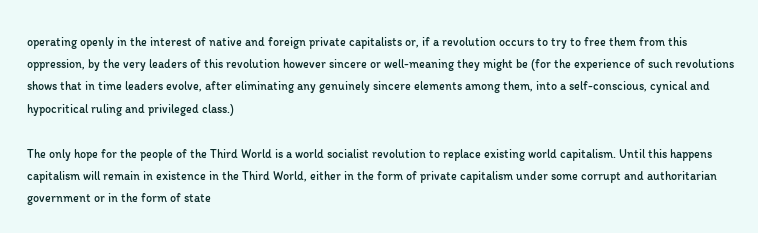operating openly in the interest of native and foreign private capitalists or, if a revolution occurs to try to free them from this oppression, by the very leaders of this revolution however sincere or well-meaning they might be (for the experience of such revolutions shows that in time leaders evolve, after eliminating any genuinely sincere elements among them, into a self-conscious, cynical and hypocritical ruling and privileged class.)

The only hope for the people of the Third World is a world socialist revolution to replace existing world capitalism. Until this happens capitalism will remain in existence in the Third World, either in the form of private capitalism under some corrupt and authoritarian government or in the form of state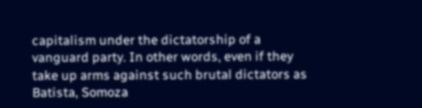capitalism under the dictatorship of a vanguard party. In other words, even if they take up arms against such brutal dictators as Batista, Somoza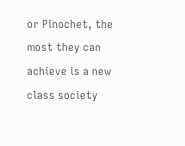or Pinochet, the most they can achieve is a new class society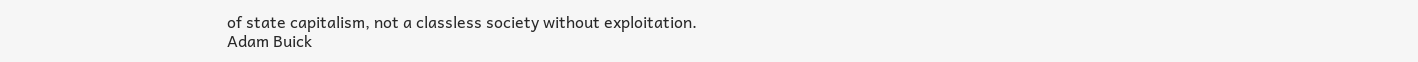of state capitalism, not a classless society without exploitation.
Adam Buick